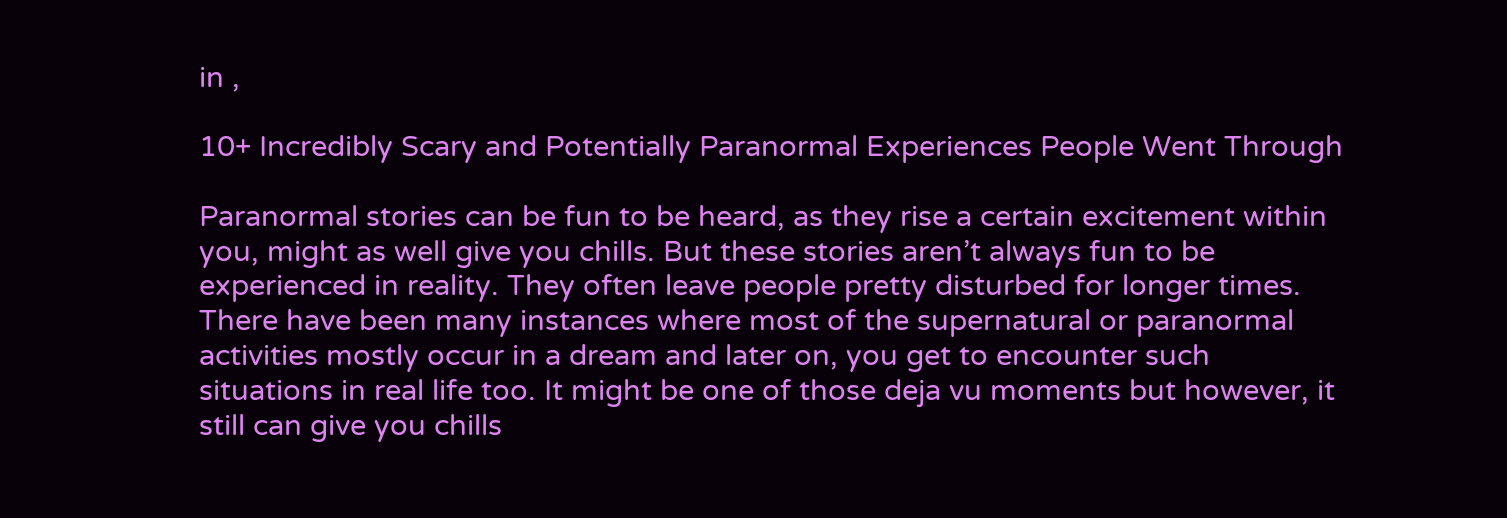in ,

10+ Incredibly Scary and Potentially Paranormal Experiences People Went Through

Paranormal stories can be fun to be heard, as they rise a certain excitement within you, might as well give you chills. But these stories aren’t always fun to be experienced in reality. They often leave people pretty disturbed for longer times. There have been many instances where most of the supernatural or paranormal activities mostly occur in a dream and later on, you get to encounter such situations in real life too. It might be one of those deja vu moments but however, it still can give you chills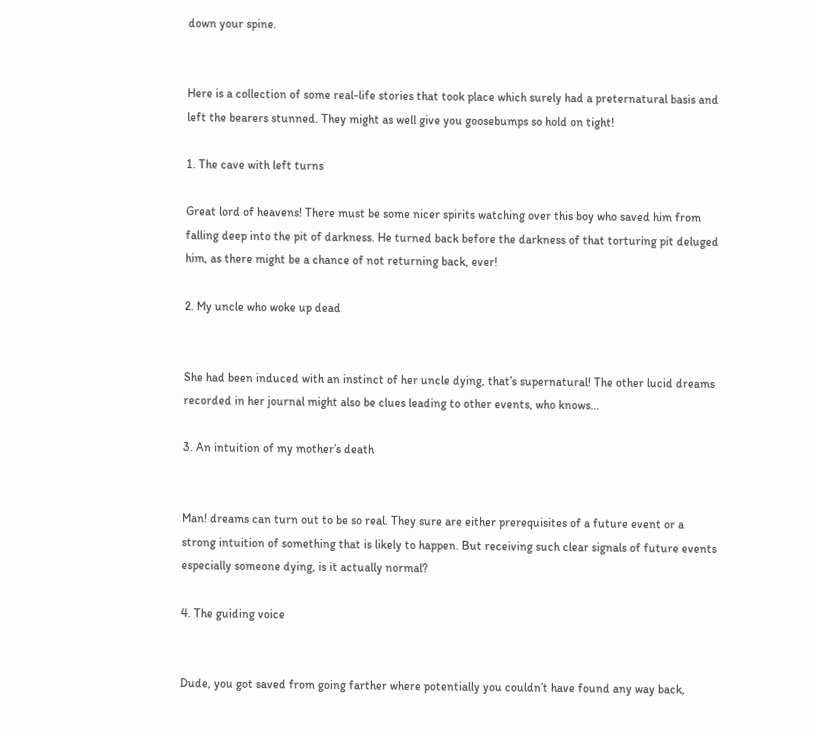down your spine.


Here is a collection of some real-life stories that took place which surely had a preternatural basis and left the bearers stunned. They might as well give you goosebumps so hold on tight!

1. The cave with left turns

Great lord of heavens! There must be some nicer spirits watching over this boy who saved him from falling deep into the pit of darkness. He turned back before the darkness of that torturing pit deluged him, as there might be a chance of not returning back, ever!

2. My uncle who woke up dead


She had been induced with an instinct of her uncle dying, that’s supernatural! The other lucid dreams recorded in her journal might also be clues leading to other events, who knows…

3. An intuition of my mother’s death


Man! dreams can turn out to be so real. They sure are either prerequisites of a future event or a strong intuition of something that is likely to happen. But receiving such clear signals of future events especially someone dying, is it actually normal?

4. The guiding voice


Dude, you got saved from going farther where potentially you couldn’t have found any way back,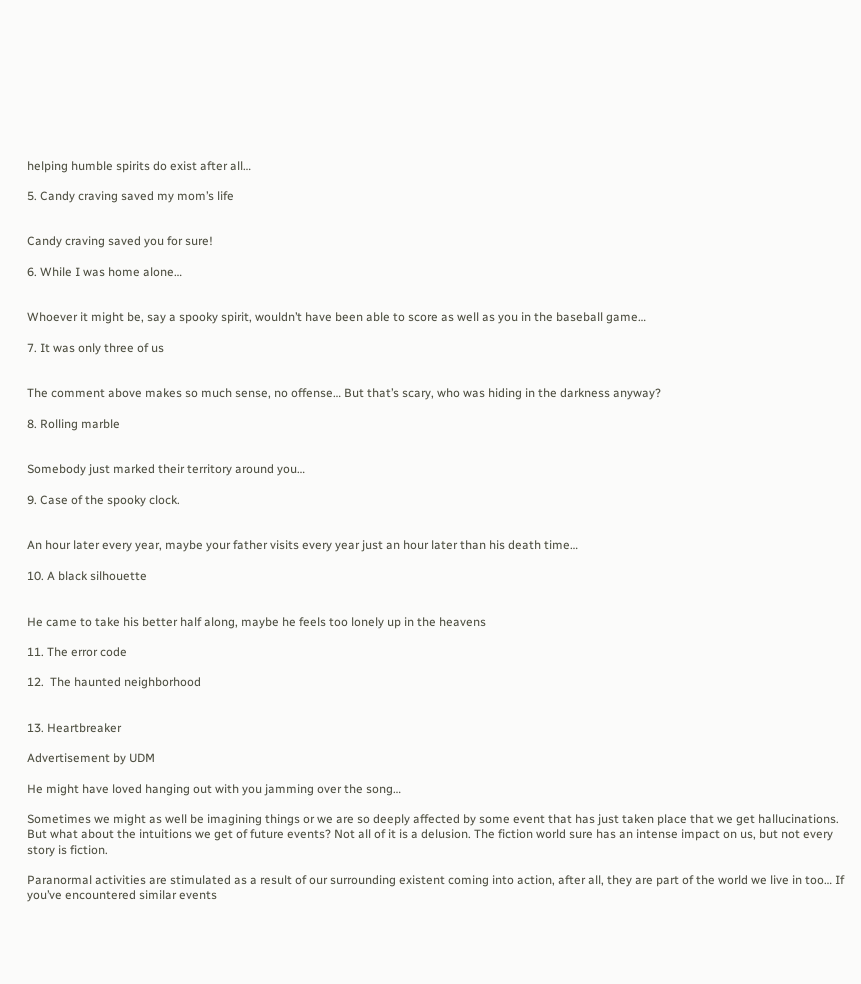helping humble spirits do exist after all…

5. Candy craving saved my mom’s life


Candy craving saved you for sure!

6. While I was home alone…


Whoever it might be, say a spooky spirit, wouldn’t have been able to score as well as you in the baseball game…

7. It was only three of us


The comment above makes so much sense, no offense… But that’s scary, who was hiding in the darkness anyway?

8. Rolling marble


Somebody just marked their territory around you…

9. Case of the spooky clock.


An hour later every year, maybe your father visits every year just an hour later than his death time…

10. A black silhouette


He came to take his better half along, maybe he feels too lonely up in the heavens

11. The error code

12.  The haunted neighborhood


13. Heartbreaker

Advertisement by UDM

He might have loved hanging out with you jamming over the song…

Sometimes we might as well be imagining things or we are so deeply affected by some event that has just taken place that we get hallucinations. But what about the intuitions we get of future events? Not all of it is a delusion. The fiction world sure has an intense impact on us, but not every story is fiction.

Paranormal activities are stimulated as a result of our surrounding existent coming into action, after all, they are part of the world we live in too… If you’ve encountered similar events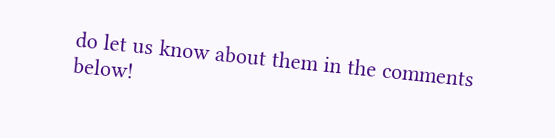do let us know about them in the comments below!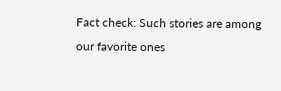Fact check: Such stories are among our favorite ones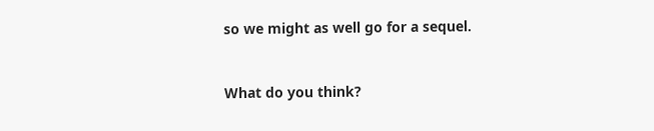so we might as well go for a sequel.


What do you think?